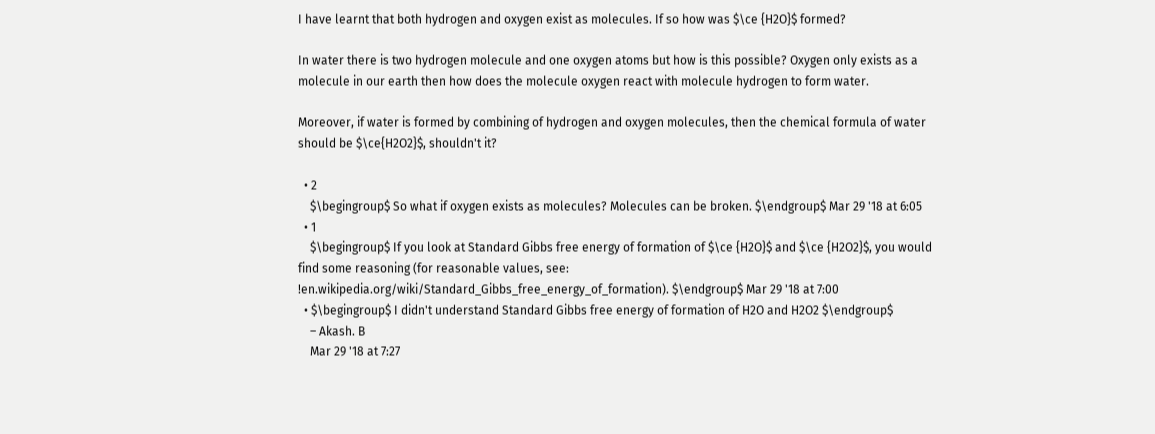I have learnt that both hydrogen and oxygen exist as molecules. If so how was $\ce {H2O}$ formed?

In water there is two hydrogen molecule and one oxygen atoms but how is this possible? Oxygen only exists as a molecule in our earth then how does the molecule oxygen react with molecule hydrogen to form water.

Moreover, if water is formed by combining of hydrogen and oxygen molecules, then the chemical formula of water should be $\ce{H2O2}$, shouldn't it?

  • 2
    $\begingroup$ So what if oxygen exists as molecules? Molecules can be broken. $\endgroup$ Mar 29 '18 at 6:05
  • 1
    $\begingroup$ If you look at Standard Gibbs free energy of formation of $\ce {H2O}$ and $\ce {H2O2}$, you would find some reasoning (for reasonable values, see: !en.wikipedia.org/wiki/Standard_Gibbs_free_energy_of_formation). $\endgroup$ Mar 29 '18 at 7:00
  • $\begingroup$ I didn't understand Standard Gibbs free energy of formation of H2O and H2O2 $\endgroup$
    – Akash. B
    Mar 29 '18 at 7:27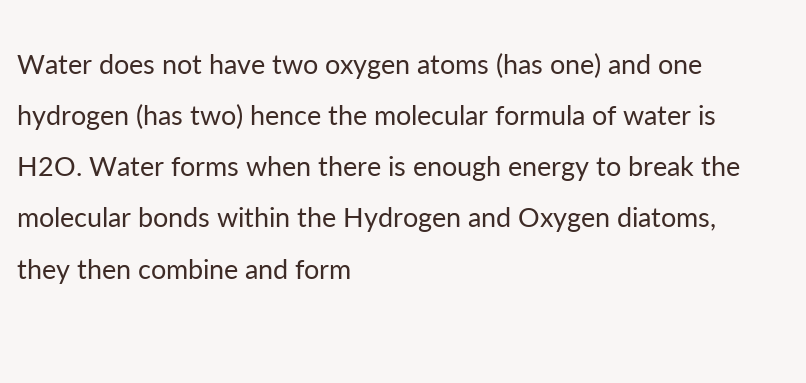Water does not have two oxygen atoms (has one) and one hydrogen (has two) hence the molecular formula of water is H2O. Water forms when there is enough energy to break the molecular bonds within the Hydrogen and Oxygen diatoms, they then combine and form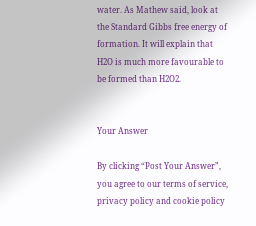water. As Mathew said, look at the Standard Gibbs free energy of formation. It will explain that H2O is much more favourable to be formed than H2O2.


Your Answer

By clicking “Post Your Answer”, you agree to our terms of service, privacy policy and cookie policy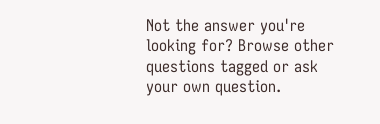Not the answer you're looking for? Browse other questions tagged or ask your own question.